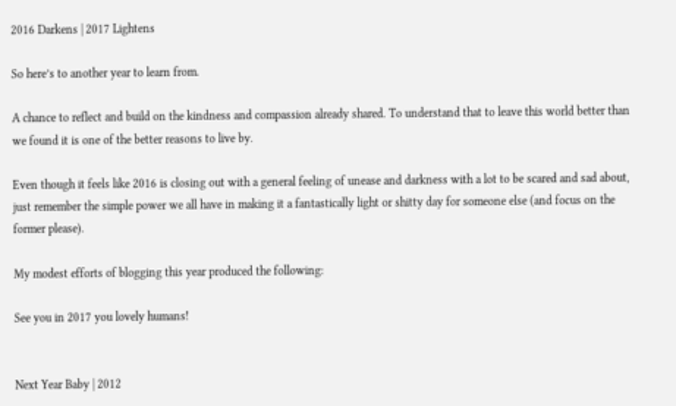2016 Darkens | 2017 Lightens

So here’s to another year to learn from.

A chance to reflect and build on the kindness and compassion already shared. To understand that to leave this world better than we found it is one of the better reasons to live by.

Even though it feels like 2016 is closing out with a general feeling of unease and darkness with a lot to be scared and sad about, just remember the simple power we all have in making it a fantastically light or shitty day for someone else (and focus on the former please).

My modest efforts of blogging this year produced the following:

See you in 2017 you lovely humans!


Next Year Baby | 2012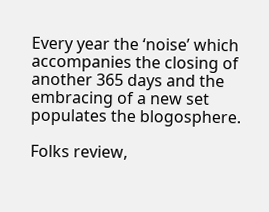Every year the ‘noise’ which accompanies the closing of another 365 days and the embracing of a new set populates the blogosphere.

Folks review,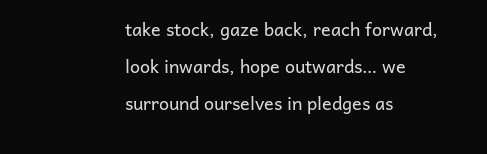take stock, gaze back, reach forward, look inwards, hope outwards… we surround ourselves in pledges as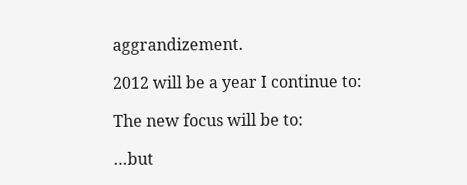aggrandizement.

2012 will be a year I continue to:

The new focus will be to:

…but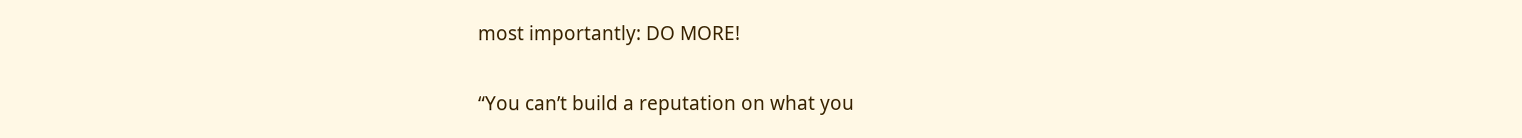most importantly: DO MORE!

“You can’t build a reputation on what you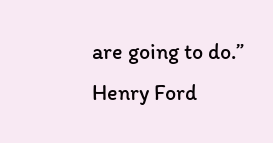are going to do.”
Henry Ford